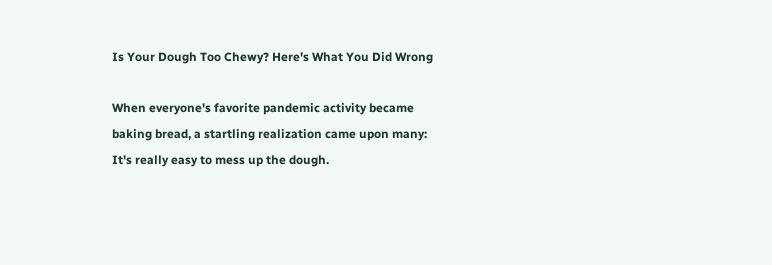Is Your Dough Too Chewy? Here's What You Did Wrong

When everyone's favorite pandemic activity became baking bread, a startling realization came upon many: It's really easy to mess up the dough.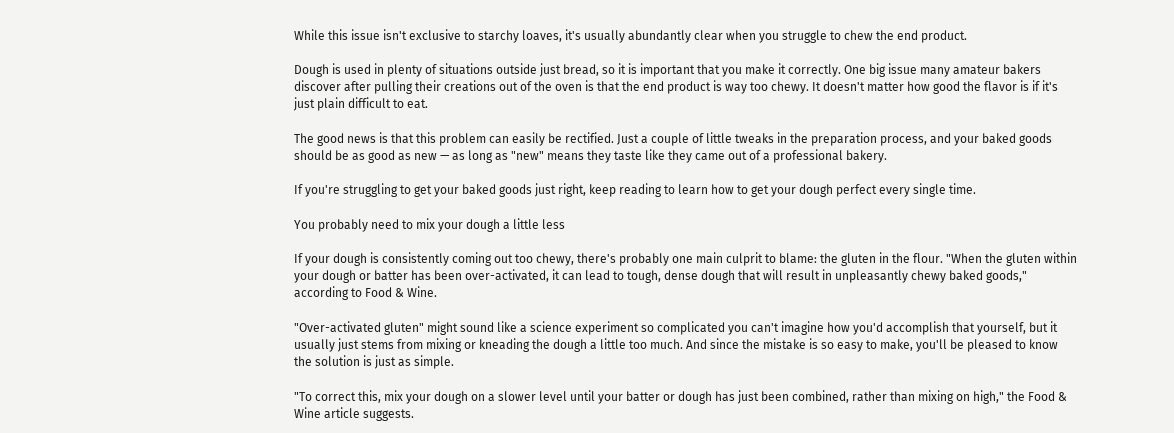While this issue isn't exclusive to starchy loaves, it's usually abundantly clear when you struggle to chew the end product.

Dough is used in plenty of situations outside just bread, so it is important that you make it correctly. One big issue many amateur bakers discover after pulling their creations out of the oven is that the end product is way too chewy. It doesn't matter how good the flavor is if it's just plain difficult to eat.

The good news is that this problem can easily be rectified. Just a couple of little tweaks in the preparation process, and your baked goods should be as good as new — as long as "new" means they taste like they came out of a professional bakery.

If you're struggling to get your baked goods just right, keep reading to learn how to get your dough perfect every single time.

You probably need to mix your dough a little less

If your dough is consistently coming out too chewy, there's probably one main culprit to blame: the gluten in the flour. "When the gluten within your dough or batter has been over-activated, it can lead to tough, dense dough that will result in unpleasantly chewy baked goods," according to Food & Wine.

"Over-activated gluten" might sound like a science experiment so complicated you can't imagine how you'd accomplish that yourself, but it usually just stems from mixing or kneading the dough a little too much. And since the mistake is so easy to make, you'll be pleased to know the solution is just as simple.

"To correct this, mix your dough on a slower level until your batter or dough has just been combined, rather than mixing on high," the Food & Wine article suggests.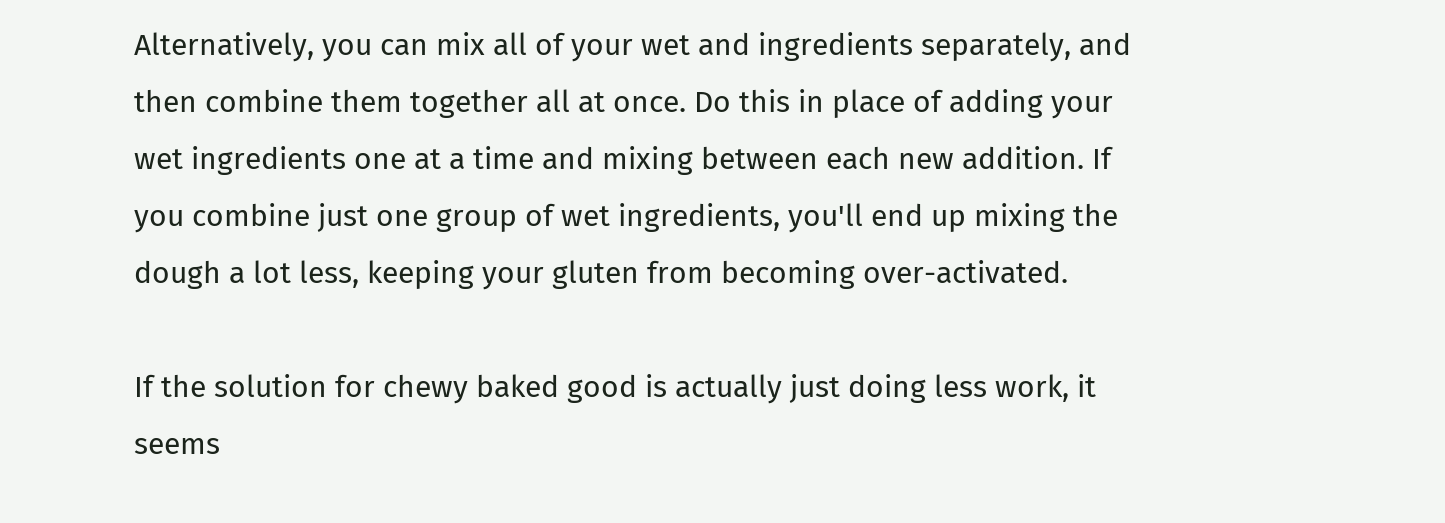Alternatively, you can mix all of your wet and ingredients separately, and then combine them together all at once. Do this in place of adding your wet ingredients one at a time and mixing between each new addition. If you combine just one group of wet ingredients, you'll end up mixing the dough a lot less, keeping your gluten from becoming over-activated.

If the solution for chewy baked good is actually just doing less work, it seems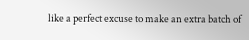like a perfect excuse to make an extra batch of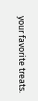your favorite treats.